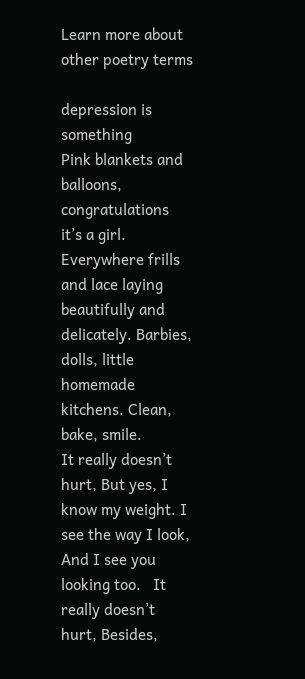Learn more about other poetry terms

depression is something
Pink blankets and balloons, congratulations it’s a girl. Everywhere frills and lace laying beautifully and delicately. Barbies, dolls, little homemade kitchens. Clean, bake, smile.
It really doesn’t hurt, But yes, I know my weight. I see the way I look, And I see you looking too.   It really doesn’t hurt, Besides,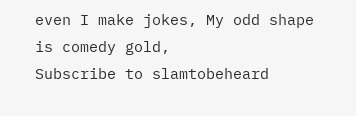even I make jokes, My odd shape is comedy gold,
Subscribe to slamtobeheard